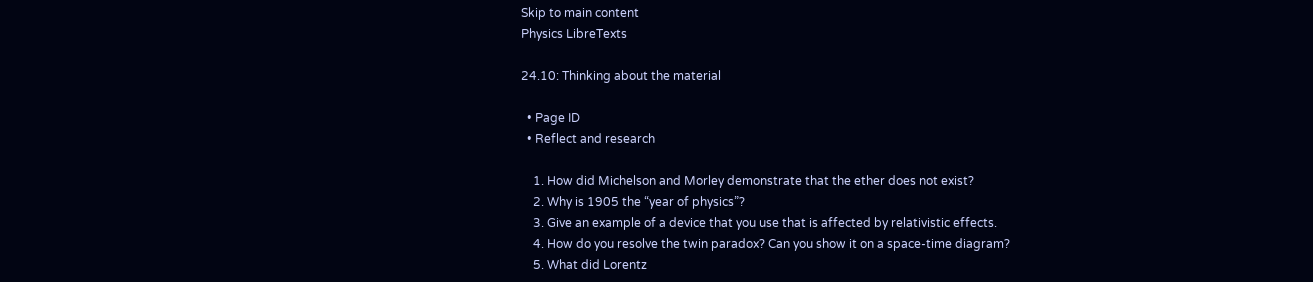Skip to main content
Physics LibreTexts

24.10: Thinking about the material

  • Page ID
  • Reflect and research

    1. How did Michelson and Morley demonstrate that the ether does not exist?
    2. Why is 1905 the “year of physics”?
    3. Give an example of a device that you use that is affected by relativistic effects.
    4. How do you resolve the twin paradox? Can you show it on a space-time diagram?
    5. What did Lorentz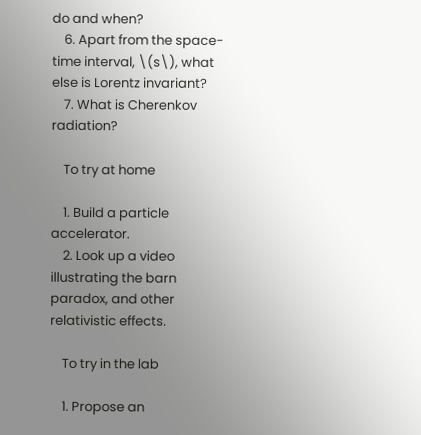do and when?
    6. Apart from the space-time interval, \(s\), what else is Lorentz invariant?
    7. What is Cherenkov radiation?

    To try at home

    1. Build a particle accelerator.
    2. Look up a video illustrating the barn paradox, and other relativistic effects.

    To try in the lab

    1. Propose an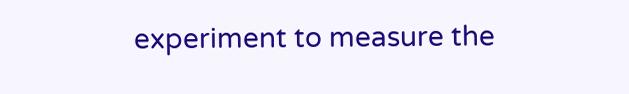experiment to measure the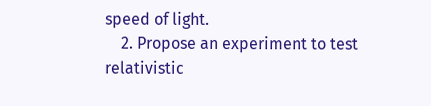speed of light.
    2. Propose an experiment to test relativistic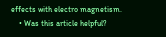effects with electro magnetism.
    • Was this article helpful?